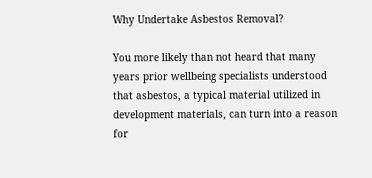Why Undertake Asbestos Removal?

You more likely than not heard that many years prior wellbeing specialists understood that asbestos, a typical material utilized in development materials, can turn into a reason for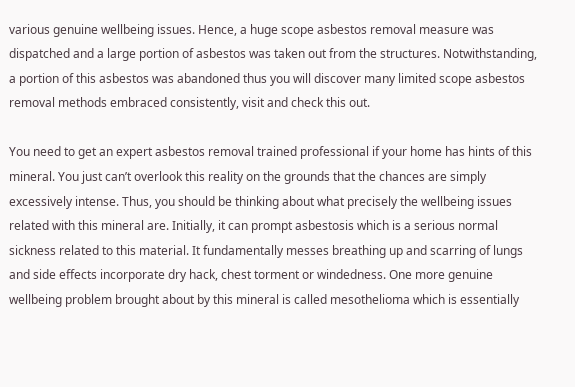various genuine wellbeing issues. Hence, a huge scope asbestos removal measure was dispatched and a large portion of asbestos was taken out from the structures. Notwithstanding, a portion of this asbestos was abandoned thus you will discover many limited scope asbestos removal methods embraced consistently, visit and check this out.

You need to get an expert asbestos removal trained professional if your home has hints of this mineral. You just can’t overlook this reality on the grounds that the chances are simply excessively intense. Thus, you should be thinking about what precisely the wellbeing issues related with this mineral are. Initially, it can prompt asbestosis which is a serious normal sickness related to this material. It fundamentally messes breathing up and scarring of lungs and side effects incorporate dry hack, chest torment or windedness. One more genuine wellbeing problem brought about by this mineral is called mesothelioma which is essentially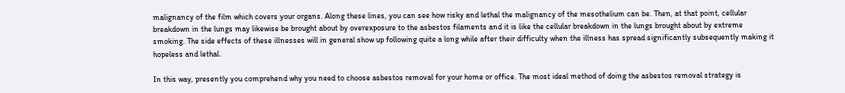malignancy of the film which covers your organs. Along these lines, you can see how risky and lethal the malignancy of the mesothelium can be. Then, at that point, cellular breakdown in the lungs may likewise be brought about by overexposure to the asbestos filaments and it is like the cellular breakdown in the lungs brought about by extreme smoking. The side effects of these illnesses will in general show up following quite a long while after their difficulty when the illness has spread significantly subsequently making it hopeless and lethal.

In this way, presently you comprehend why you need to choose asbestos removal for your home or office. The most ideal method of doing the asbestos removal strategy is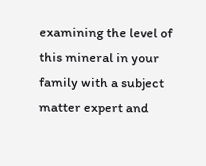examining the level of this mineral in your family with a subject matter expert and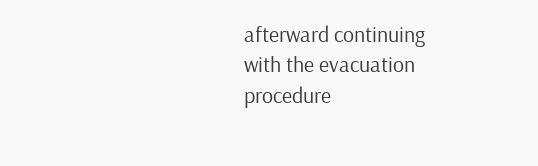afterward continuing with the evacuation procedure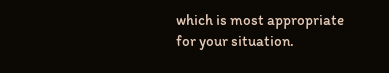which is most appropriate for your situation.